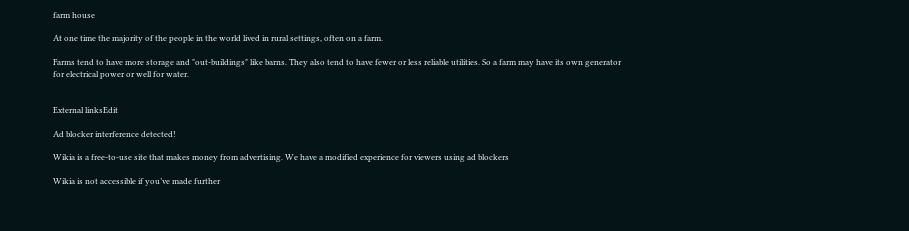farm house

At one time the majority of the people in the world lived in rural settings, often on a farm.

Farms tend to have more storage and "out-buildings" like barns. They also tend to have fewer or less reliable utilities. So a farm may have its own generator for electrical power or well for water.


External linksEdit

Ad blocker interference detected!

Wikia is a free-to-use site that makes money from advertising. We have a modified experience for viewers using ad blockers

Wikia is not accessible if you’ve made further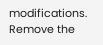modifications. Remove the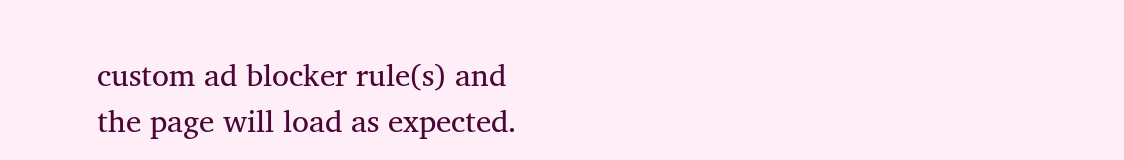custom ad blocker rule(s) and the page will load as expected.